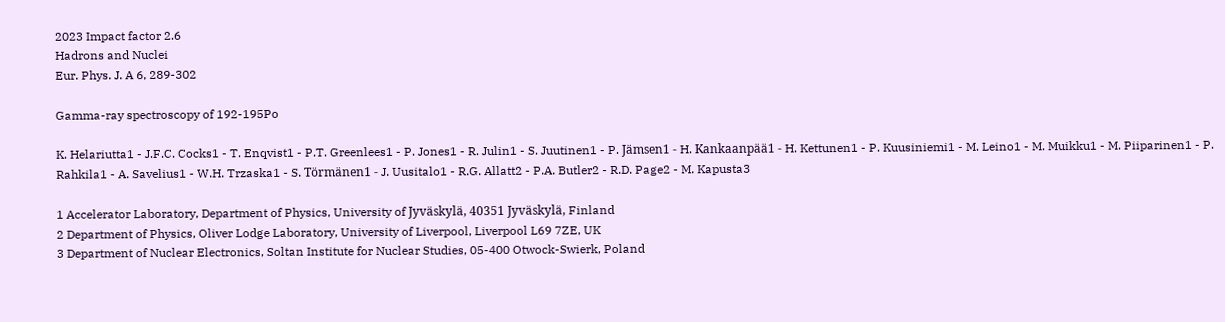2023 Impact factor 2.6
Hadrons and Nuclei
Eur. Phys. J. A 6, 289-302

Gamma-ray spectroscopy of 192-195Po

K. Helariutta1 - J.F.C. Cocks1 - T. Enqvist1 - P.T. Greenlees1 - P. Jones1 - R. Julin1 - S. Juutinen1 - P. Jämsen1 - H. Kankaanpää1 - H. Kettunen1 - P. Kuusiniemi1 - M. Leino1 - M. Muikku1 - M. Piiparinen1 - P. Rahkila1 - A. Savelius1 - W.H. Trzaska1 - S. Törmänen1 - J. Uusitalo1 - R.G. Allatt2 - P.A. Butler2 - R.D. Page2 - M. Kapusta3

1 Accelerator Laboratory, Department of Physics, University of Jyväskylä, 40351 Jyväskylä, Finland
2 Department of Physics, Oliver Lodge Laboratory, University of Liverpool, Liverpool L69 7ZE, UK
3 Department of Nuclear Electronics, Soltan Institute for Nuclear Studies, 05-400 Otwock-Swierk, Poland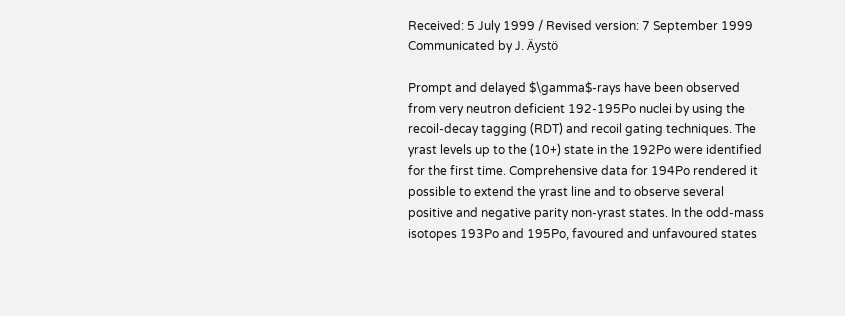Received: 5 July 1999 / Revised version: 7 September 1999 Communicated by J. Äystö

Prompt and delayed $\gamma$-rays have been observed from very neutron deficient 192-195Po nuclei by using the recoil-decay tagging (RDT) and recoil gating techniques. The yrast levels up to the (10+) state in the 192Po were identified for the first time. Comprehensive data for 194Po rendered it possible to extend the yrast line and to observe several positive and negative parity non-yrast states. In the odd-mass isotopes 193Po and 195Po, favoured and unfavoured states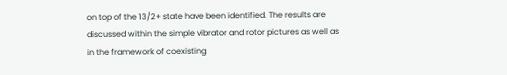on top of the 13/2+ state have been identified. The results are discussed within the simple vibrator and rotor pictures as well as in the framework of coexisting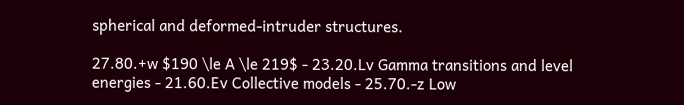spherical and deformed-intruder structures.

27.80.+w $190 \le A \le 219$ - 23.20.Lv Gamma transitions and level energies - 21.60.Ev Collective models - 25.70.-z Low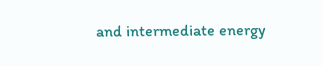and intermediate energy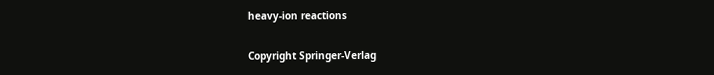heavy-ion reactions

Copyright Springer-Verlag